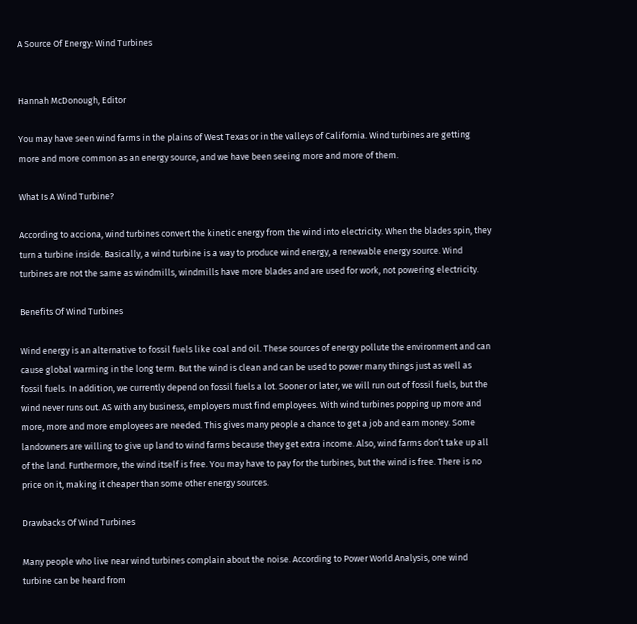A Source Of Energy: Wind Turbines


Hannah McDonough, Editor

You may have seen wind farms in the plains of West Texas or in the valleys of California. Wind turbines are getting more and more common as an energy source, and we have been seeing more and more of them.

What Is A Wind Turbine?

According to acciona, wind turbines convert the kinetic energy from the wind into electricity. When the blades spin, they turn a turbine inside. Basically, a wind turbine is a way to produce wind energy, a renewable energy source. Wind turbines are not the same as windmills, windmills have more blades and are used for work, not powering electricity.

Benefits Of Wind Turbines

Wind energy is an alternative to fossil fuels like coal and oil. These sources of energy pollute the environment and can cause global warming in the long term. But the wind is clean and can be used to power many things just as well as fossil fuels. In addition, we currently depend on fossil fuels a lot. Sooner or later, we will run out of fossil fuels, but the wind never runs out. AS with any business, employers must find employees. With wind turbines popping up more and more, more and more employees are needed. This gives many people a chance to get a job and earn money. Some landowners are willing to give up land to wind farms because they get extra income. Also, wind farms don’t take up all of the land. Furthermore, the wind itself is free. You may have to pay for the turbines, but the wind is free. There is no price on it, making it cheaper than some other energy sources.

Drawbacks Of Wind Turbines

Many people who live near wind turbines complain about the noise. According to Power World Analysis, one wind turbine can be heard from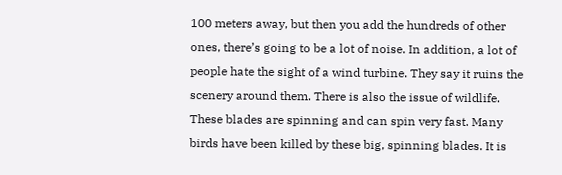100 meters away, but then you add the hundreds of other ones, there’s going to be a lot of noise. In addition, a lot of people hate the sight of a wind turbine. They say it ruins the scenery around them. There is also the issue of wildlife. These blades are spinning and can spin very fast. Many birds have been killed by these big, spinning blades. It is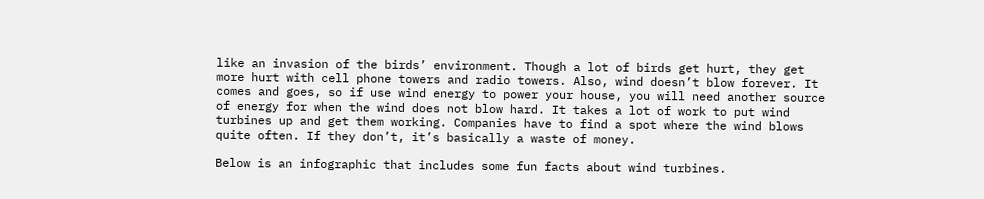like an invasion of the birds’ environment. Though a lot of birds get hurt, they get more hurt with cell phone towers and radio towers. Also, wind doesn’t blow forever. It comes and goes, so if use wind energy to power your house, you will need another source of energy for when the wind does not blow hard. It takes a lot of work to put wind turbines up and get them working. Companies have to find a spot where the wind blows quite often. If they don’t, it’s basically a waste of money.

Below is an infographic that includes some fun facts about wind turbines.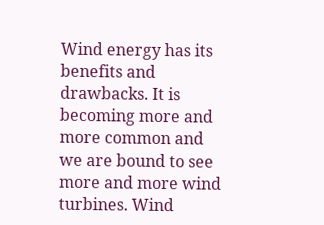Wind energy has its benefits and drawbacks. It is becoming more and more common and we are bound to see more and more wind turbines. Wind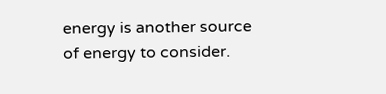energy is another source of energy to consider.